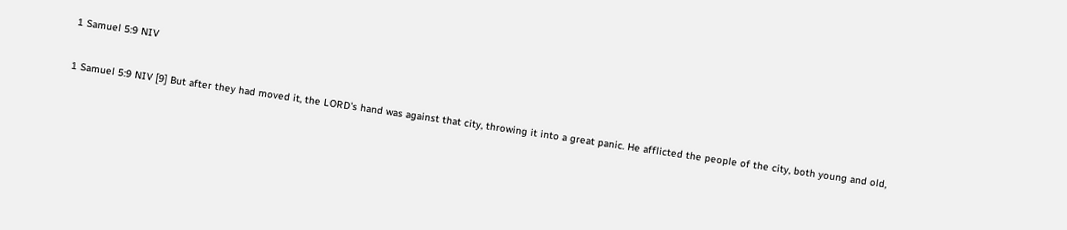1 Samuel 5:9 NIV

1 Samuel 5:9 NIV [9] But after they had moved it, the LORD's hand was against that city, throwing it into a great panic. He afflicted the people of the city, both young and old,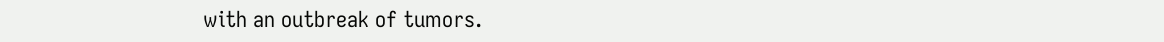with an outbreak of tumors.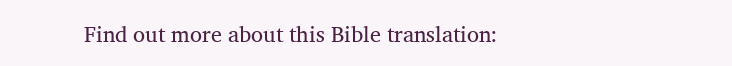Find out more about this Bible translation: